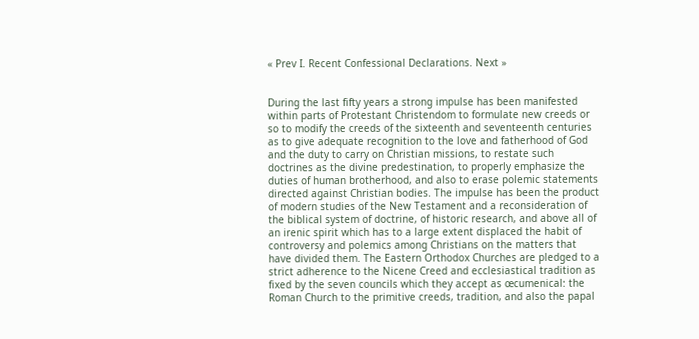« Prev I. Recent Confessional Declarations. Next »


During the last fifty years a strong impulse has been manifested within parts of Protestant Christendom to formulate new creeds or so to modify the creeds of the sixteenth and seventeenth centuries as to give adequate recognition to the love and fatherhood of God and the duty to carry on Christian missions, to restate such doctrines as the divine predestination, to properly emphasize the duties of human brotherhood, and also to erase polemic statements directed against Christian bodies. The impulse has been the product of modern studies of the New Testament and a reconsideration of the biblical system of doctrine, of historic research, and above all of an irenic spirit which has to a large extent displaced the habit of controversy and polemics among Christians on the matters that have divided them. The Eastern Orthodox Churches are pledged to a strict adherence to the Nicene Creed and ecclesiastical tradition as fixed by the seven councils which they accept as œcumenical: the Roman Church to the primitive creeds, tradition, and also the papal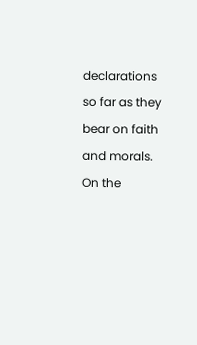declarations so far as they bear on faith and morals. On the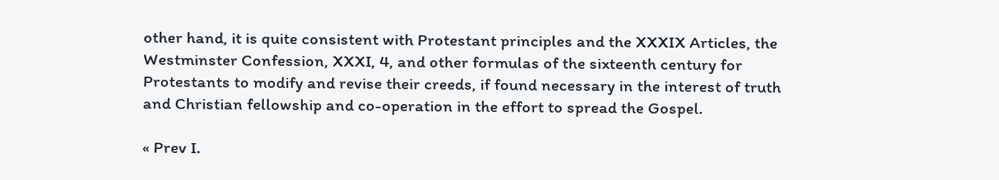other hand, it is quite consistent with Protestant principles and the XXXIX Articles, the Westminster Confession, XXXI, 4, and other formulas of the sixteenth century for Protestants to modify and revise their creeds, if found necessary in the interest of truth and Christian fellowship and co-operation in the effort to spread the Gospel.

« Prev I.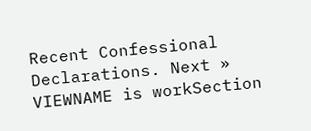Recent Confessional Declarations. Next »
VIEWNAME is workSection